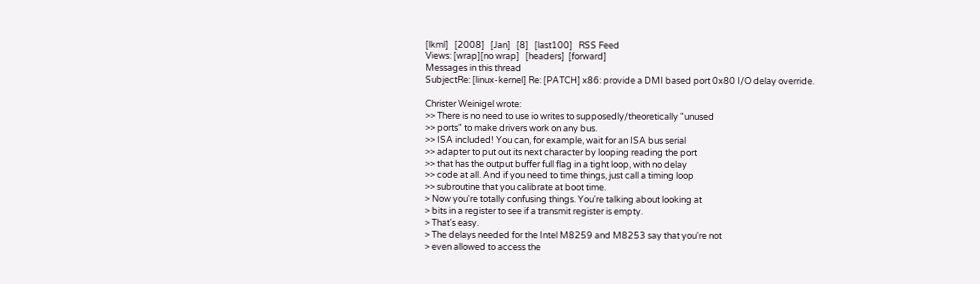[lkml]   [2008]   [Jan]   [8]   [last100]   RSS Feed
Views: [wrap][no wrap]   [headers]  [forward]
Messages in this thread
SubjectRe: [linux-kernel] Re: [PATCH] x86: provide a DMI based port 0x80 I/O delay override.

Christer Weinigel wrote:
>> There is no need to use io writes to supposedly/theoretically "unused
>> ports" to make drivers work on any bus.
>> ISA included! You can, for example, wait for an ISA bus serial
>> adapter to put out its next character by looping reading the port
>> that has the output buffer full flag in a tight loop, with no delay
>> code at all. And if you need to time things, just call a timing loop
>> subroutine that you calibrate at boot time.
> Now you're totally confusing things. You're talking about looking at
> bits in a register to see if a transmit register is empty.
> That's easy.
> The delays needed for the Intel M8259 and M8253 say that you're not
> even allowed to access the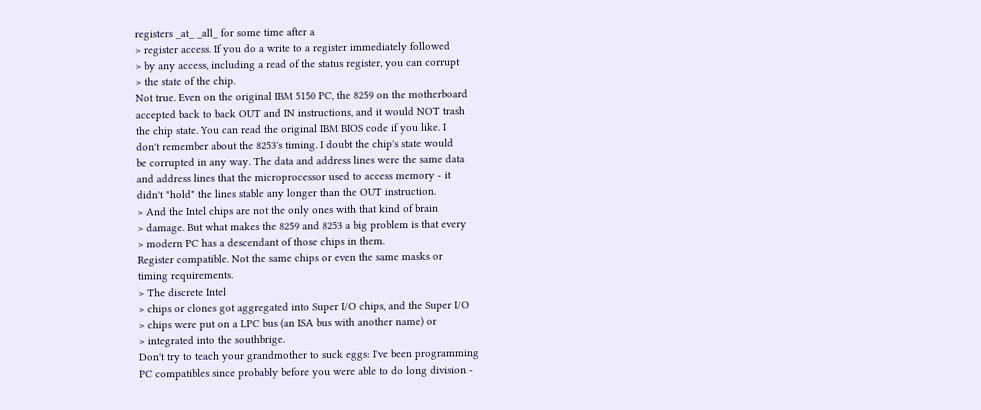registers _at_ _all_ for some time after a
> register access. If you do a write to a register immediately followed
> by any access, including a read of the status register, you can corrupt
> the state of the chip.
Not true. Even on the original IBM 5150 PC, the 8259 on the motherboard
accepted back to back OUT and IN instructions, and it would NOT trash
the chip state. You can read the original IBM BIOS code if you like. I
don't remember about the 8253's timing. I doubt the chip's state would
be corrupted in any way. The data and address lines were the same data
and address lines that the microprocessor used to access memory - it
didn't "hold" the lines stable any longer than the OUT instruction.
> And the Intel chips are not the only ones with that kind of brain
> damage. But what makes the 8259 and 8253 a big problem is that every
> modern PC has a descendant of those chips in them.
Register compatible. Not the same chips or even the same masks or
timing requirements.
> The discrete Intel
> chips or clones got aggregated into Super I/O chips, and the Super I/O
> chips were put on a LPC bus (an ISA bus with another name) or
> integrated into the southbrige.
Don't try to teach your grandmother to suck eggs: I've been programming
PC compatibles since probably before you were able to do long division -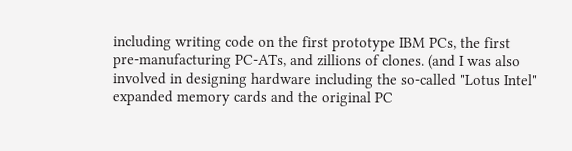including writing code on the first prototype IBM PCs, the first
pre-manufacturing PC-ATs, and zillions of clones. (and I was also
involved in designing hardware including the so-called "Lotus Intel"
expanded memory cards and the original PC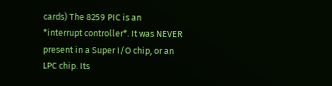cards) The 8259 PIC is an
*interrupt controller*. It was NEVER present in a Super I/O chip, or an
LPC chip. Its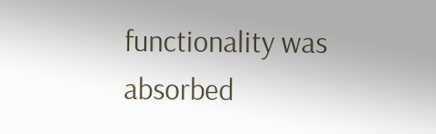functionality was absorbed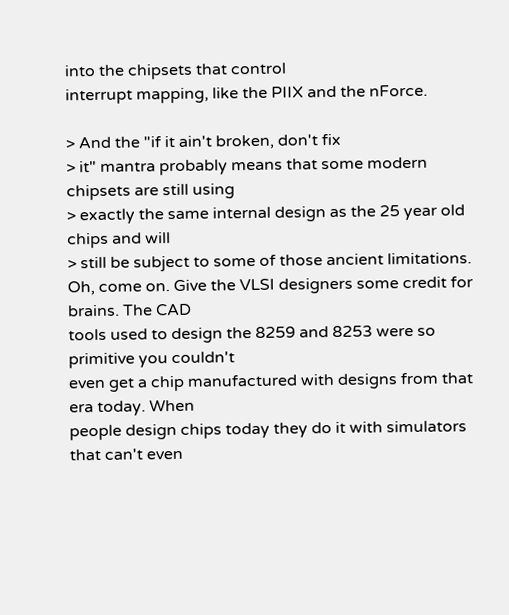into the chipsets that control
interrupt mapping, like the PIIX and the nForce.

> And the "if it ain't broken, don't fix
> it" mantra probably means that some modern chipsets are still using
> exactly the same internal design as the 25 year old chips and will
> still be subject to some of those ancient limitations.
Oh, come on. Give the VLSI designers some credit for brains. The CAD
tools used to design the 8259 and 8253 were so primitive you couldn't
even get a chip manufactured with designs from that era today. When
people design chips today they do it with simulators that can't even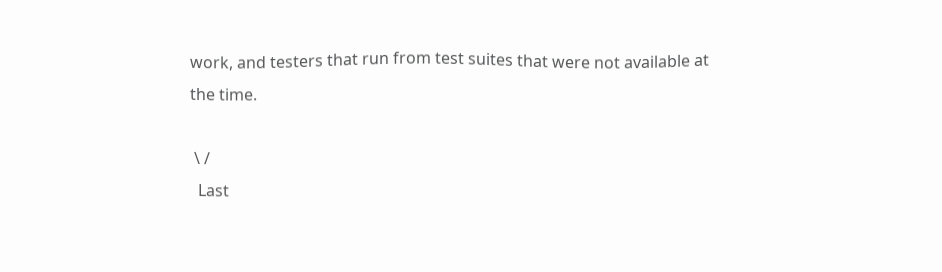work, and testers that run from test suites that were not available at
the time.

 \ /
  Last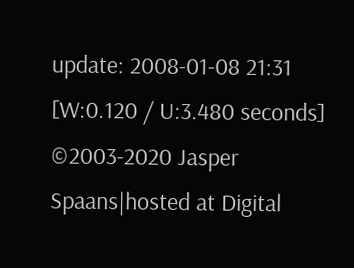update: 2008-01-08 21:31    [W:0.120 / U:3.480 seconds]
©2003-2020 Jasper Spaans|hosted at Digital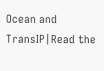Ocean and TransIP|Read the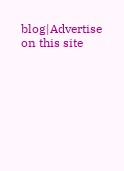blog|Advertise on this site